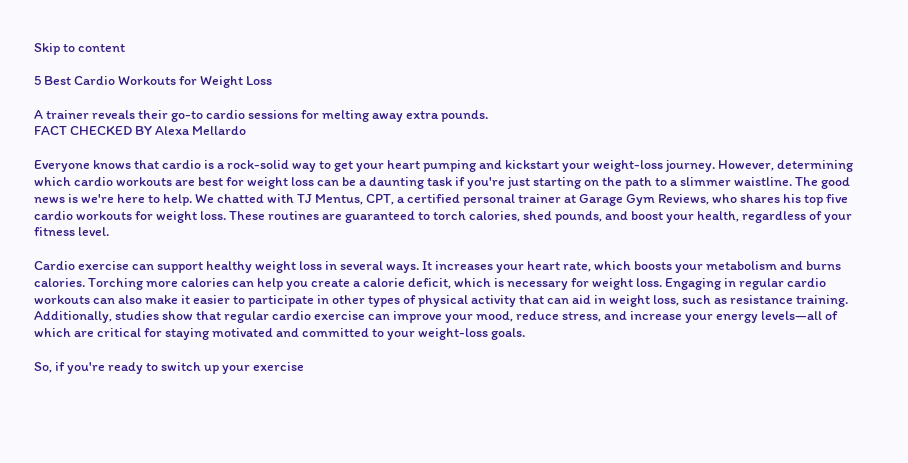Skip to content

5 Best Cardio Workouts for Weight Loss

A trainer reveals their go-to cardio sessions for melting away extra pounds.
FACT CHECKED BY Alexa Mellardo

Everyone knows that cardio is a rock-solid way to get your heart pumping and kickstart your weight-loss journey. However, determining which cardio workouts are best for weight loss can be a daunting task if you're just starting on the path to a slimmer waistline. The good news is we're here to help. We chatted with TJ Mentus, CPT, a certified personal trainer at Garage Gym Reviews, who shares his top five cardio workouts for weight loss. These routines are guaranteed to torch calories, shed pounds, and boost your health, regardless of your fitness level.

Cardio exercise can support healthy weight loss in several ways. It increases your heart rate, which boosts your metabolism and burns calories. Torching more calories can help you create a calorie deficit, which is necessary for weight loss. Engaging in regular cardio workouts can also make it easier to participate in other types of physical activity that can aid in weight loss, such as resistance training. Additionally, studies show that regular cardio exercise can improve your mood, reduce stress, and increase your energy levels—all of which are critical for staying motivated and committed to your weight-loss goals.

So, if you're ready to switch up your exercise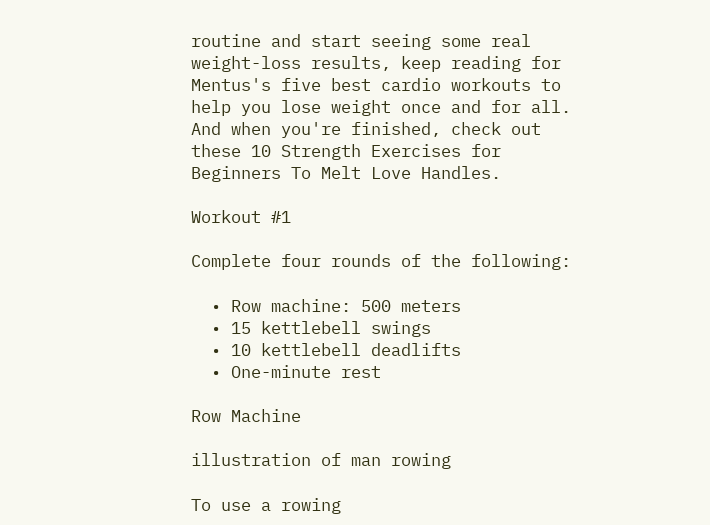routine and start seeing some real weight-loss results, keep reading for Mentus's five best cardio workouts to help you lose weight once and for all. And when you're finished, check out these 10 Strength Exercises for Beginners To Melt Love Handles.

Workout #1

Complete four rounds of the following:

  • Row machine: 500 meters
  • 15 kettlebell swings
  • 10 kettlebell deadlifts
  • One-minute rest

Row Machine

illustration of man rowing

To use a rowing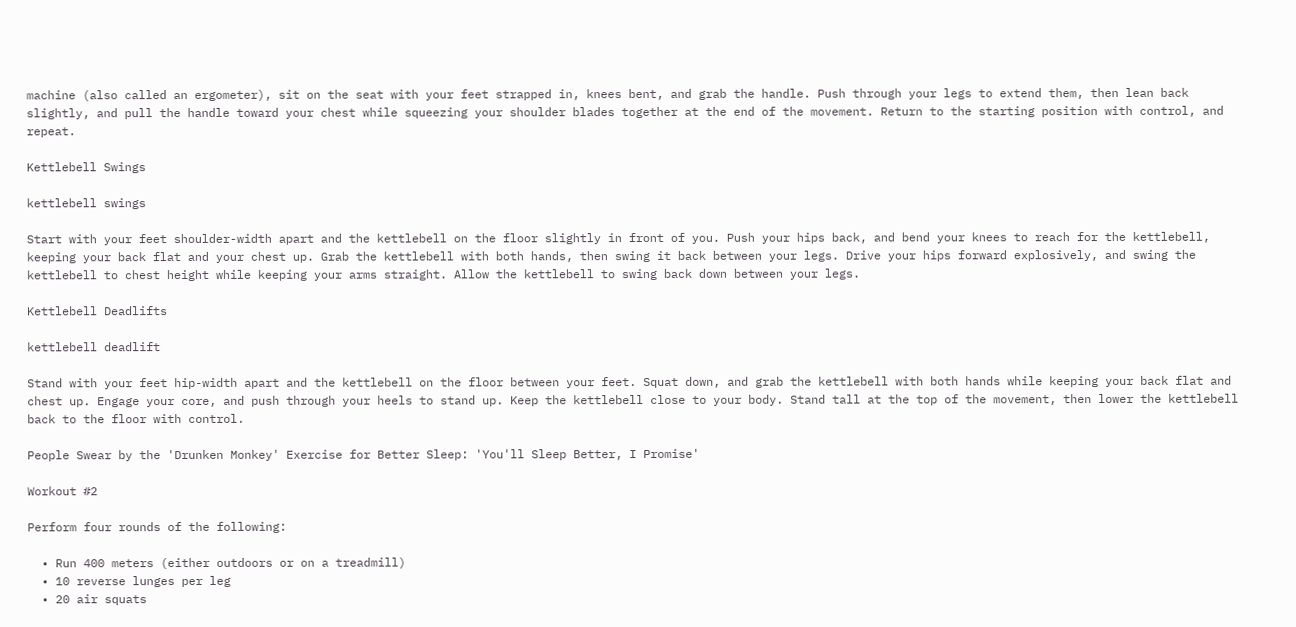machine (also called an ergometer), sit on the seat with your feet strapped in, knees bent, and grab the handle. Push through your legs to extend them, then lean back slightly, and pull the handle toward your chest while squeezing your shoulder blades together at the end of the movement. Return to the starting position with control, and repeat.

Kettlebell Swings

kettlebell swings

Start with your feet shoulder-width apart and the kettlebell on the floor slightly in front of you. Push your hips back, and bend your knees to reach for the kettlebell, keeping your back flat and your chest up. Grab the kettlebell with both hands, then swing it back between your legs. Drive your hips forward explosively, and swing the kettlebell to chest height while keeping your arms straight. Allow the kettlebell to swing back down between your legs.

Kettlebell Deadlifts

kettlebell deadlift

Stand with your feet hip-width apart and the kettlebell on the floor between your feet. Squat down, and grab the kettlebell with both hands while keeping your back flat and chest up. Engage your core, and push through your heels to stand up. Keep the kettlebell close to your body. Stand tall at the top of the movement, then lower the kettlebell back to the floor with control.

People Swear by the 'Drunken Monkey' Exercise for Better Sleep: 'You'll Sleep Better, I Promise'

Workout #2

Perform four rounds of the following:

  • Run 400 meters (either outdoors or on a treadmill)
  • 10 reverse lunges per leg
  • 20 air squats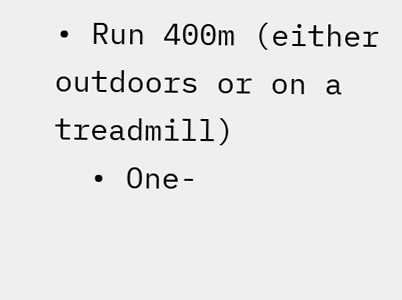• Run 400m (either outdoors or on a treadmill)
  • One-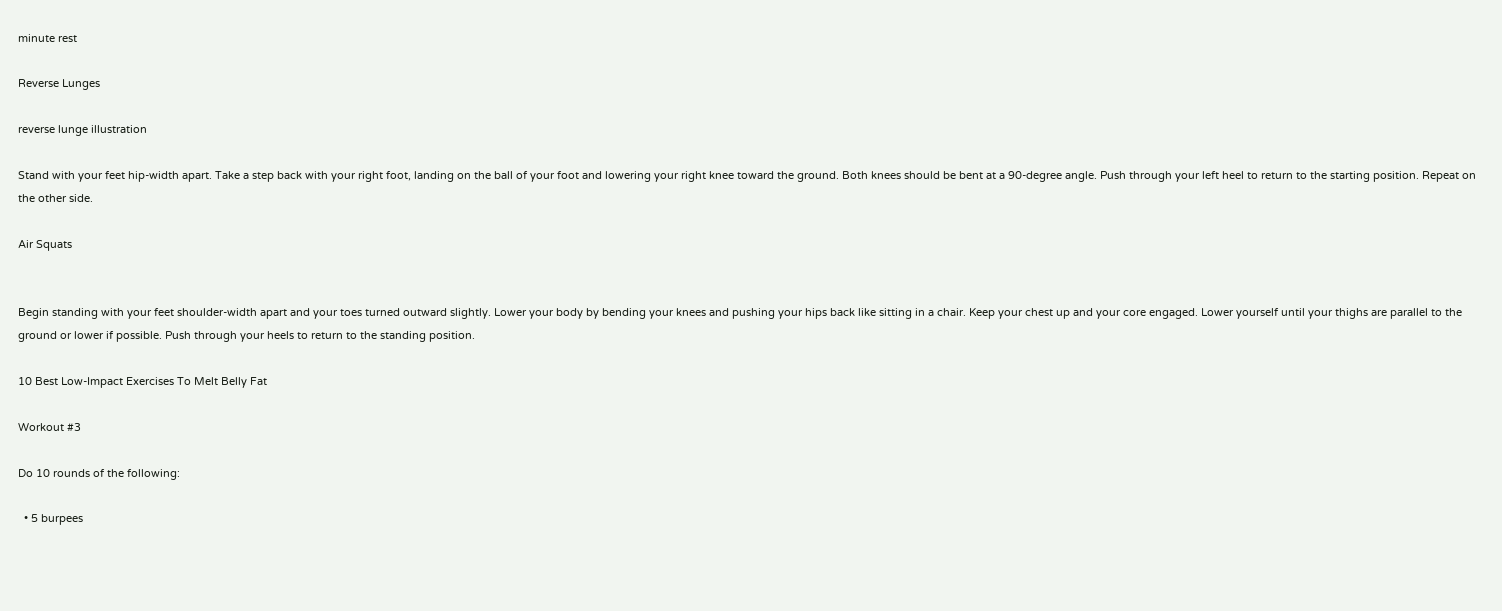minute rest

Reverse Lunges

reverse lunge illustration

Stand with your feet hip-width apart. Take a step back with your right foot, landing on the ball of your foot and lowering your right knee toward the ground. Both knees should be bent at a 90-degree angle. Push through your left heel to return to the starting position. Repeat on the other side.

Air Squats


Begin standing with your feet shoulder-width apart and your toes turned outward slightly. Lower your body by bending your knees and pushing your hips back like sitting in a chair. Keep your chest up and your core engaged. Lower yourself until your thighs are parallel to the ground or lower if possible. Push through your heels to return to the standing position.

10 Best Low-Impact Exercises To Melt Belly Fat

Workout #3

Do 10 rounds of the following:

  • 5 burpees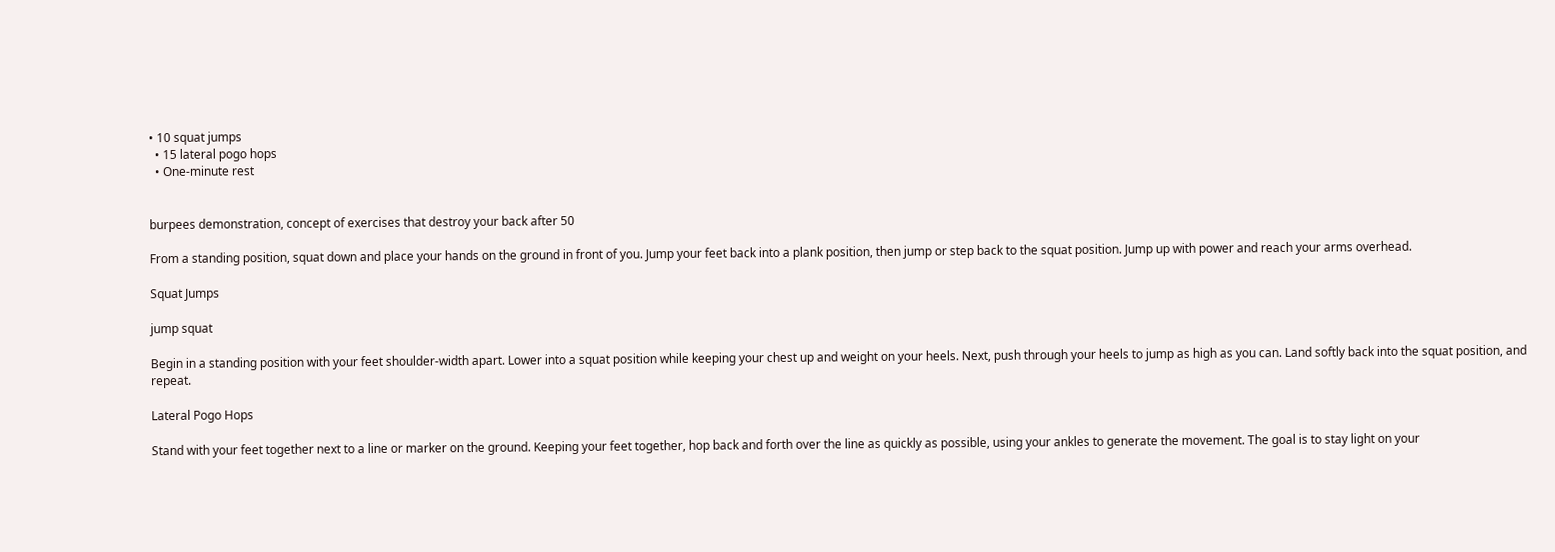• 10 squat jumps
  • 15 lateral pogo hops
  • One-minute rest


burpees demonstration, concept of exercises that destroy your back after 50

From a standing position, squat down and place your hands on the ground in front of you. Jump your feet back into a plank position, then jump or step back to the squat position. Jump up with power and reach your arms overhead.

Squat Jumps

jump squat

Begin in a standing position with your feet shoulder-width apart. Lower into a squat position while keeping your chest up and weight on your heels. Next, push through your heels to jump as high as you can. Land softly back into the squat position, and repeat.

Lateral Pogo Hops

Stand with your feet together next to a line or marker on the ground. Keeping your feet together, hop back and forth over the line as quickly as possible, using your ankles to generate the movement. The goal is to stay light on your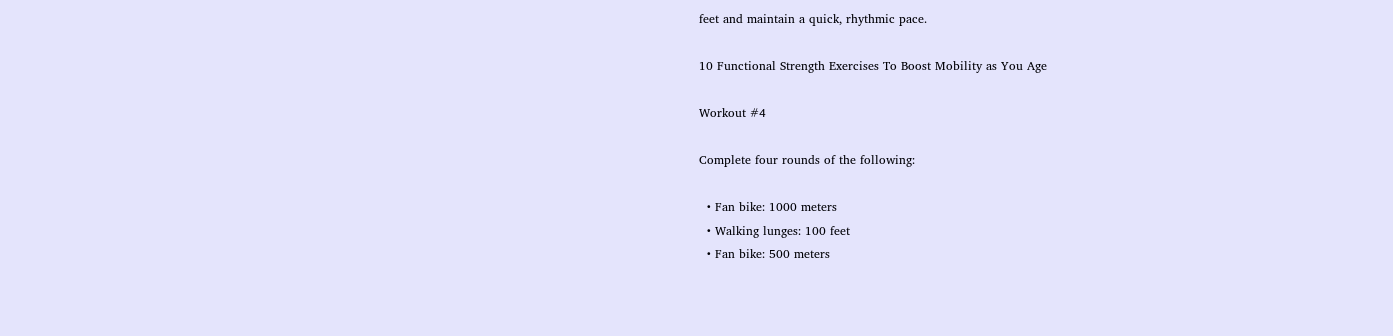feet and maintain a quick, rhythmic pace.

10 Functional Strength Exercises To Boost Mobility as You Age

Workout #4

Complete four rounds of the following:

  • Fan bike: 1000 meters
  • Walking lunges: 100 feet
  • Fan bike: 500 meters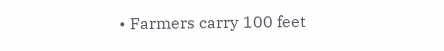• Farmers carry 100 feet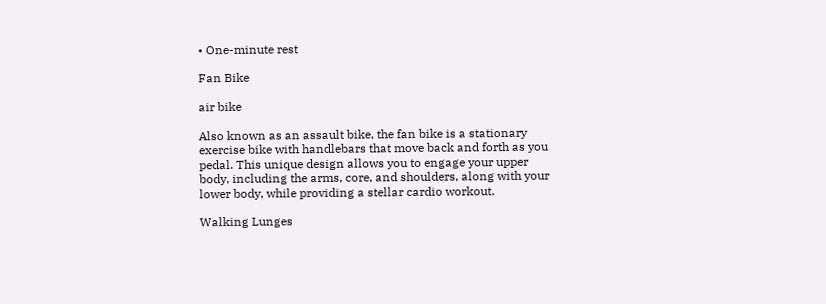• One-minute rest

Fan Bike

air bike

Also known as an assault bike, the fan bike is a stationary exercise bike with handlebars that move back and forth as you pedal. This unique design allows you to engage your upper body, including the arms, core, and shoulders, along with your lower body, while providing a stellar cardio workout.

Walking Lunges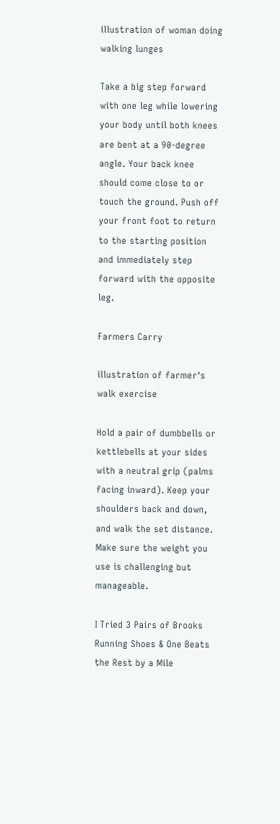illustration of woman doing walking lunges

Take a big step forward with one leg while lowering your body until both knees are bent at a 90-degree angle. Your back knee should come close to or touch the ground. Push off your front foot to return to the starting position and immediately step forward with the opposite leg.

Farmers Carry

illustration of farmer's walk exercise

Hold a pair of dumbbells or kettlebells at your sides with a neutral grip (palms facing inward). Keep your shoulders back and down, and walk the set distance. Make sure the weight you use is challenging but manageable.

I Tried 3 Pairs of Brooks Running Shoes & One Beats the Rest by a Mile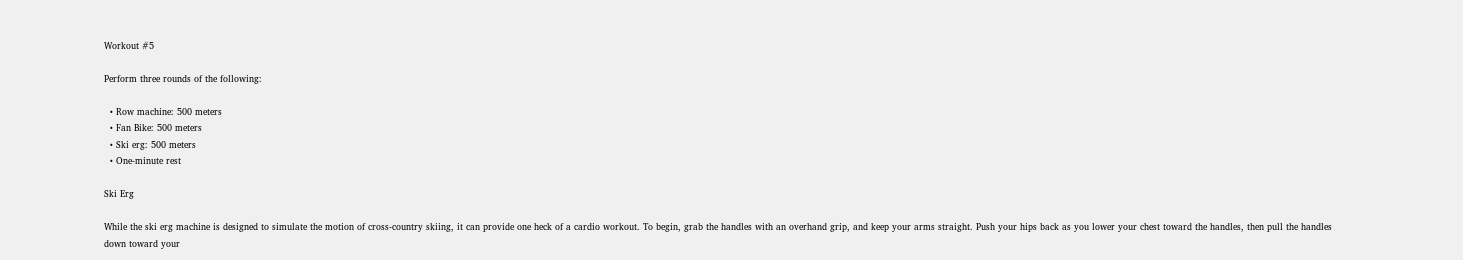Workout #5

Perform three rounds of the following:

  • Row machine: 500 meters
  • Fan Bike: 500 meters
  • Ski erg: 500 meters
  • One-minute rest

Ski Erg

While the ski erg machine is designed to simulate the motion of cross-country skiing, it can provide one heck of a cardio workout. To begin, grab the handles with an overhand grip, and keep your arms straight. Push your hips back as you lower your chest toward the handles, then pull the handles down toward your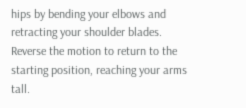hips by bending your elbows and retracting your shoulder blades. Reverse the motion to return to the starting position, reaching your arms tall.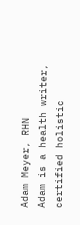Adam Meyer, RHN
Adam is a health writer, certified holistic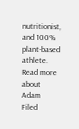nutritionist, and 100% plant-based athlete. Read more about Adam
Filed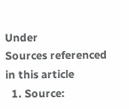Under
Sources referenced in this article
  1. Source: